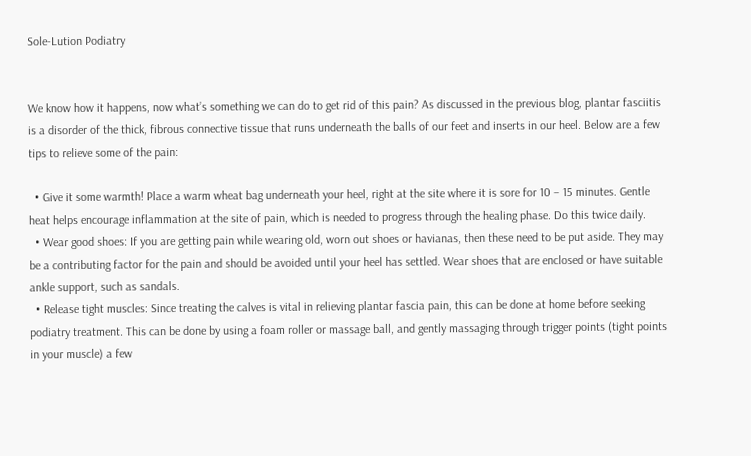Sole-Lution Podiatry


We know how it happens, now what’s something we can do to get rid of this pain? As discussed in the previous blog, plantar fasciitis is a disorder of the thick, fibrous connective tissue that runs underneath the balls of our feet and inserts in our heel. Below are a few tips to relieve some of the pain:

  • Give it some warmth! Place a warm wheat bag underneath your heel, right at the site where it is sore for 10 – 15 minutes. Gentle heat helps encourage inflammation at the site of pain, which is needed to progress through the healing phase. Do this twice daily.
  • Wear good shoes: If you are getting pain while wearing old, worn out shoes or havianas, then these need to be put aside. They may be a contributing factor for the pain and should be avoided until your heel has settled. Wear shoes that are enclosed or have suitable ankle support, such as sandals.
  • Release tight muscles: Since treating the calves is vital in relieving plantar fascia pain, this can be done at home before seeking podiatry treatment. This can be done by using a foam roller or massage ball, and gently massaging through trigger points (tight points in your muscle) a few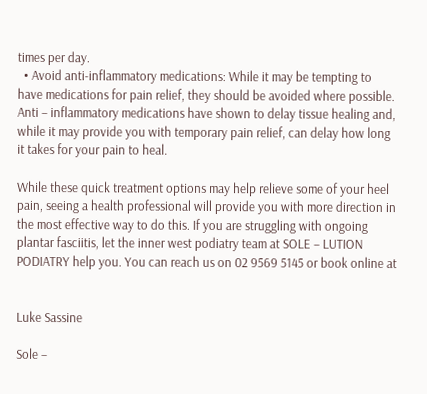times per day.
  • Avoid anti-inflammatory medications: While it may be tempting to have medications for pain relief, they should be avoided where possible. Anti – inflammatory medications have shown to delay tissue healing and, while it may provide you with temporary pain relief, can delay how long it takes for your pain to heal.

While these quick treatment options may help relieve some of your heel pain, seeing a health professional will provide you with more direction in the most effective way to do this. If you are struggling with ongoing plantar fasciitis, let the inner west podiatry team at SOLE – LUTION PODIATRY help you. You can reach us on 02 9569 5145 or book online at


Luke Sassine

Sole –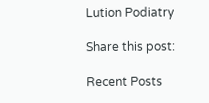Lution Podiatry

Share this post:

Recent Posts